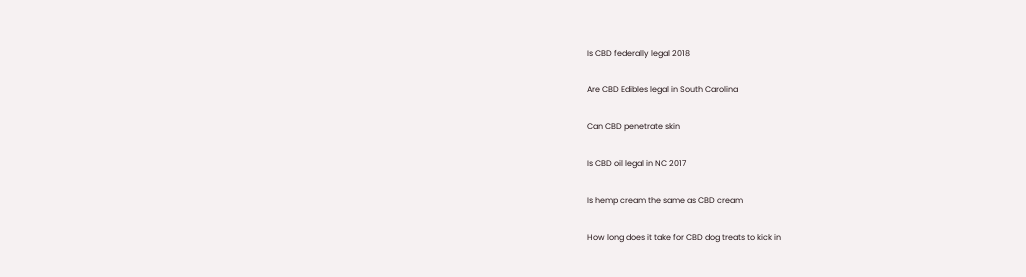Is CBD federally legal 2018

Are CBD Edibles legal in South Carolina

Can CBD penetrate skin

Is CBD oil legal in NC 2017

Is hemp cream the same as CBD cream

How long does it take for CBD dog treats to kick in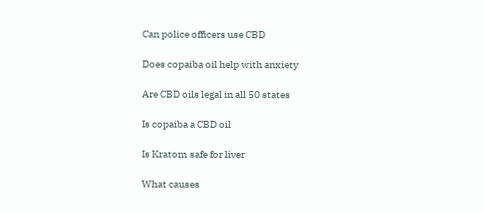Can police officers use CBD

Does copaiba oil help with anxiety

Are CBD oils legal in all 50 states

Is copaiba a CBD oil

Is Kratom safe for liver

What causes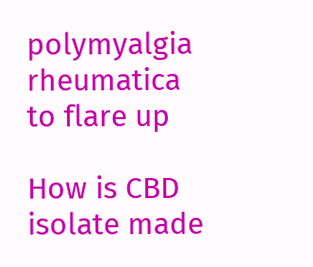polymyalgia rheumatica to flare up

How is CBD isolate made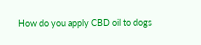How do you apply CBD oil to dogs